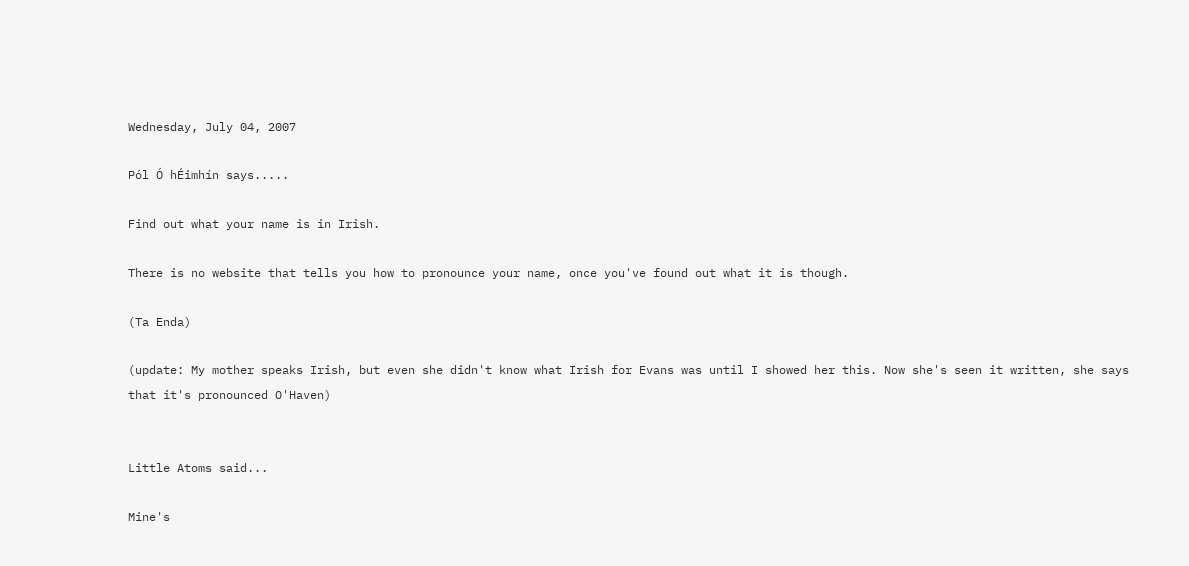Wednesday, July 04, 2007

Pól Ó hÉimhín says.....

Find out what your name is in Irish.

There is no website that tells you how to pronounce your name, once you've found out what it is though.

(Ta Enda)

(update: My mother speaks Irish, but even she didn't know what Irish for Evans was until I showed her this. Now she's seen it written, she says that it's pronounced O'Haven)


Little Atoms said...

Mine's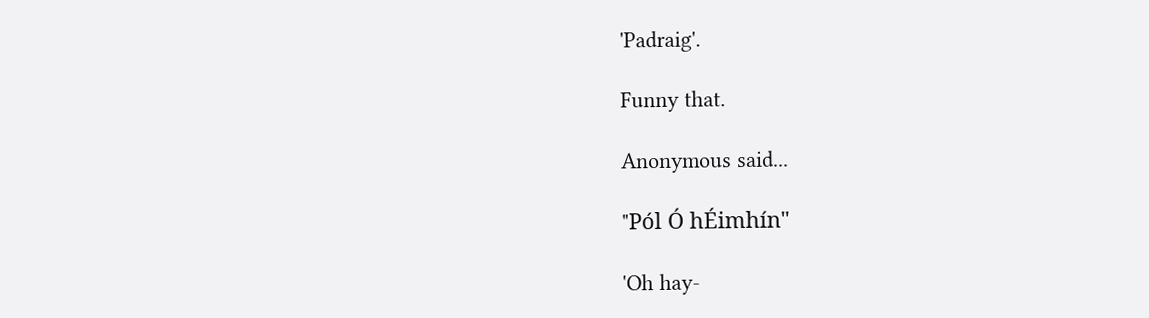'Padraig'.

Funny that.

Anonymous said...

"Pól Ó hÉimhín"

'Oh hay-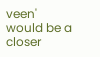veen' would be a closer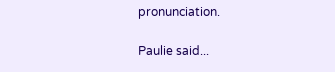pronunciation.

Paulie said...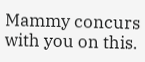Mammy concurs with you on this.